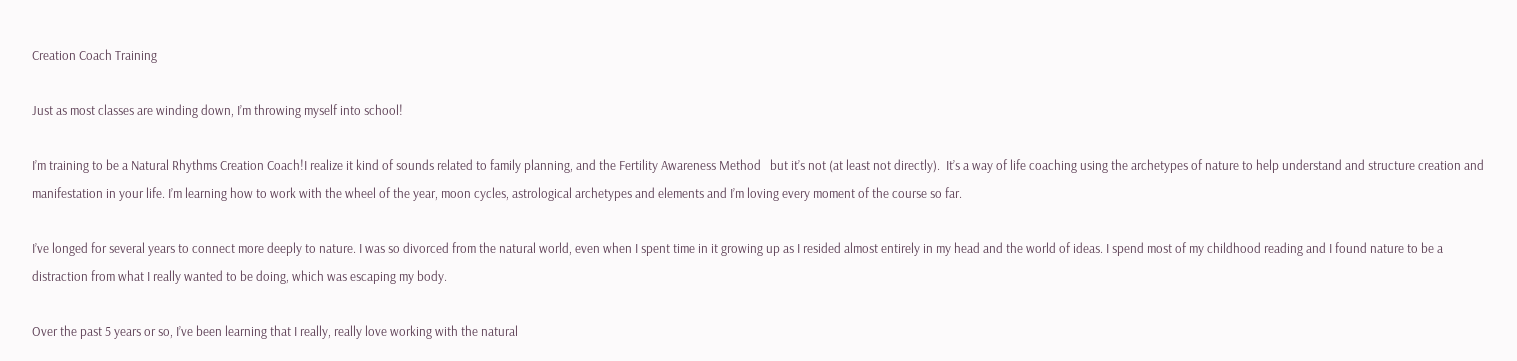Creation Coach Training

Just as most classes are winding down, I’m throwing myself into school!

I’m training to be a Natural Rhythms Creation Coach!I realize it kind of sounds related to family planning, and the Fertility Awareness Method   but it’s not (at least not directly).  It’s a way of life coaching using the archetypes of nature to help understand and structure creation and manifestation in your life. I’m learning how to work with the wheel of the year, moon cycles, astrological archetypes and elements and I’m loving every moment of the course so far.

I’ve longed for several years to connect more deeply to nature. I was so divorced from the natural world, even when I spent time in it growing up as I resided almost entirely in my head and the world of ideas. I spend most of my childhood reading and I found nature to be a distraction from what I really wanted to be doing, which was escaping my body.

Over the past 5 years or so, I’ve been learning that I really, really love working with the natural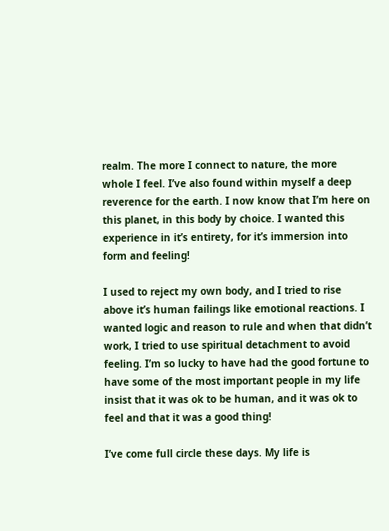realm. The more I connect to nature, the more whole I feel. I’ve also found within myself a deep reverence for the earth. I now know that I’m here on this planet, in this body by choice. I wanted this experience in it’s entirety, for it’s immersion into form and feeling!

I used to reject my own body, and I tried to rise above it’s human failings like emotional reactions. I wanted logic and reason to rule and when that didn’t work, I tried to use spiritual detachment to avoid feeling. I’m so lucky to have had the good fortune to have some of the most important people in my life insist that it was ok to be human, and it was ok to feel and that it was a good thing!

I’ve come full circle these days. My life is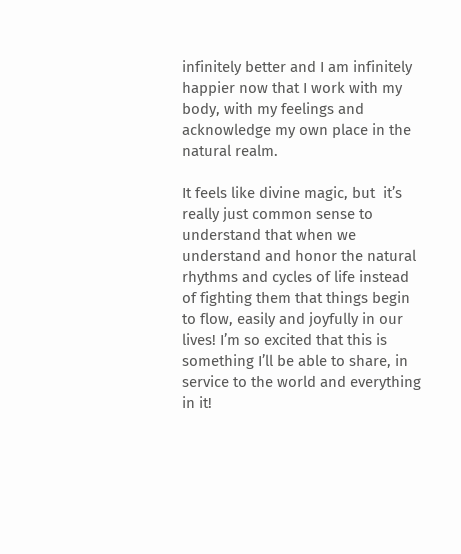infinitely better and I am infinitely happier now that I work with my body, with my feelings and acknowledge my own place in the natural realm.

It feels like divine magic, but  it’s really just common sense to understand that when we understand and honor the natural rhythms and cycles of life instead of fighting them that things begin to flow, easily and joyfully in our lives! I’m so excited that this is something I’ll be able to share, in service to the world and everything in it!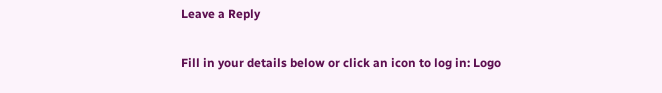Leave a Reply

Fill in your details below or click an icon to log in: Logo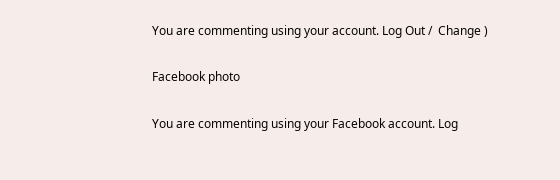You are commenting using your account. Log Out /  Change )

Facebook photo

You are commenting using your Facebook account. Log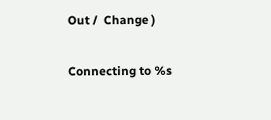Out /  Change )

Connecting to %s